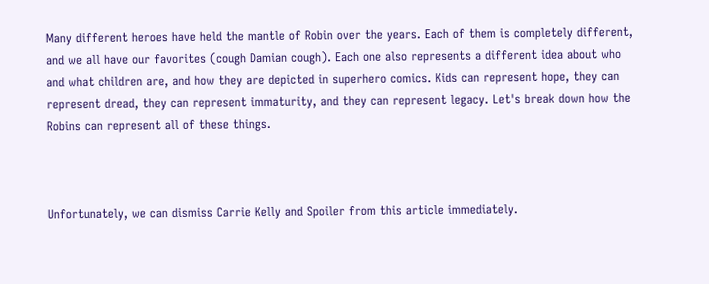Many different heroes have held the mantle of Robin over the years. Each of them is completely different, and we all have our favorites (cough Damian cough). Each one also represents a different idea about who and what children are, and how they are depicted in superhero comics. Kids can represent hope, they can represent dread, they can represent immaturity, and they can represent legacy. Let's break down how the Robins can represent all of these things.



Unfortunately, we can dismiss Carrie Kelly and Spoiler from this article immediately.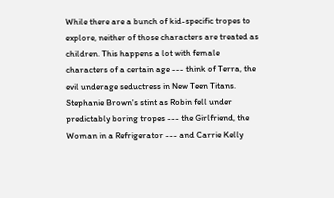While there are a bunch of kid-specific tropes to explore, neither of those characters are treated as children. This happens a lot with female characters of a certain age --- think of Terra, the evil underage seductress in New Teen Titans. Stephanie Brown's stint as Robin fell under predictably boring tropes --- the Girlfriend, the Woman in a Refrigerator --- and Carrie Kelly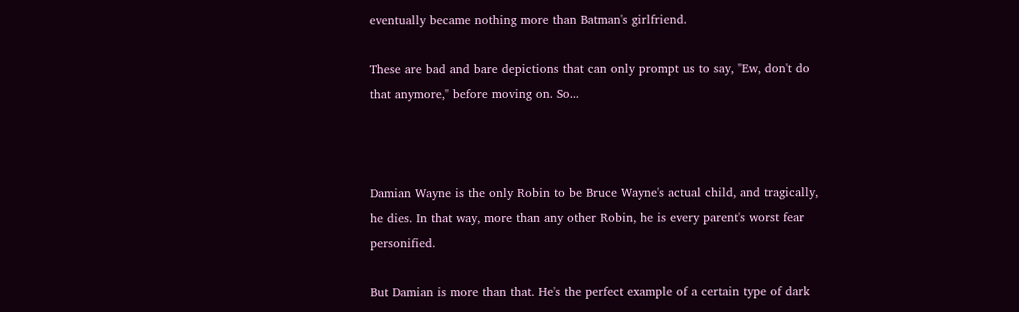eventually became nothing more than Batman's girlfriend.

These are bad and bare depictions that can only prompt us to say, "Ew, don't do that anymore," before moving on. So...



Damian Wayne is the only Robin to be Bruce Wayne's actual child, and tragically, he dies. In that way, more than any other Robin, he is every parent's worst fear personified.

But Damian is more than that. He's the perfect example of a certain type of dark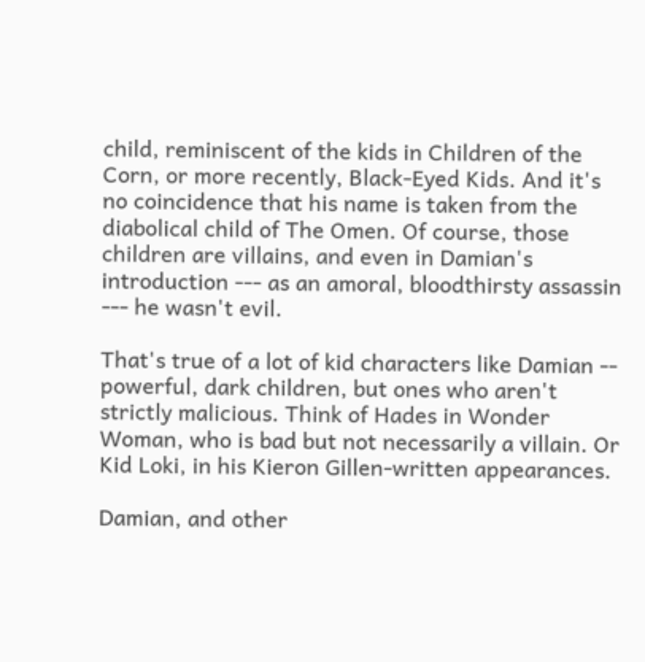child, reminiscent of the kids in Children of the Corn, or more recently, Black-Eyed Kids. And it's no coincidence that his name is taken from the diabolical child of The Omen. Of course, those children are villains, and even in Damian's introduction --- as an amoral, bloodthirsty assassin --- he wasn't evil.

That's true of a lot of kid characters like Damian -- powerful, dark children, but ones who aren't strictly malicious. Think of Hades in Wonder Woman, who is bad but not necessarily a villain. Or Kid Loki, in his Kieron Gillen-written appearances.

Damian, and other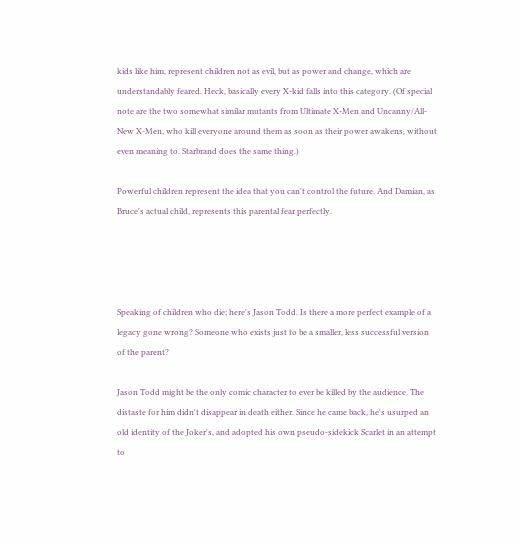kids like him, represent children not as evil, but as power and change, which are understandably feared. Heck, basically every X-kid falls into this category. (Of special note are the two somewhat similar mutants from Ultimate X-Men and Uncanny/All-New X-Men, who kill everyone around them as soon as their power awakens, without even meaning to. Starbrand does the same thing.)

Powerful children represent the idea that you can't control the future. And Damian, as Bruce's actual child, represents this parental fear perfectly.




Speaking of children who die; here's Jason Todd. Is there a more perfect example of a legacy gone wrong? Someone who exists just to be a smaller, less successful version of the parent?

Jason Todd might be the only comic character to ever be killed by the audience. The distaste for him didn't disappear in death either. Since he came back, he's usurped an old identity of the Joker's, and adopted his own pseudo-sidekick Scarlet in an attempt to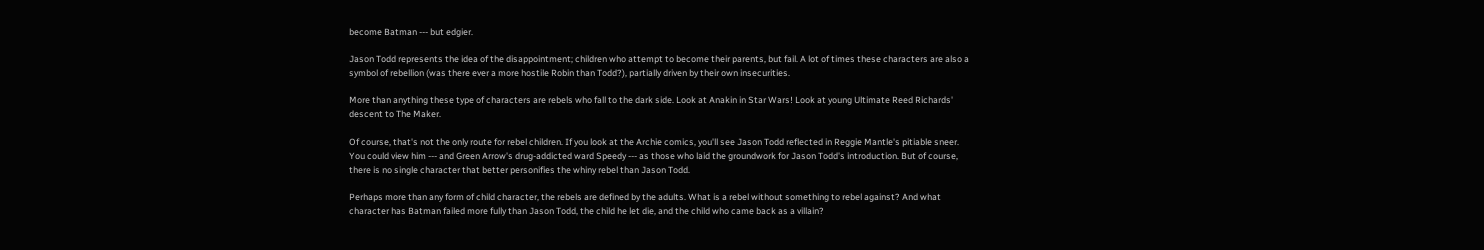become Batman --- but edgier.

Jason Todd represents the idea of the disappointment; children who attempt to become their parents, but fail. A lot of times these characters are also a symbol of rebellion (was there ever a more hostile Robin than Todd?), partially driven by their own insecurities.

More than anything these type of characters are rebels who fall to the dark side. Look at Anakin in Star Wars! Look at young Ultimate Reed Richards' descent to The Maker.

Of course, that's not the only route for rebel children. If you look at the Archie comics, you'll see Jason Todd reflected in Reggie Mantle's pitiable sneer. You could view him --- and Green Arrow's drug-addicted ward Speedy --- as those who laid the groundwork for Jason Todd's introduction. But of course, there is no single character that better personifies the whiny rebel than Jason Todd.

Perhaps more than any form of child character, the rebels are defined by the adults. What is a rebel without something to rebel against? And what character has Batman failed more fully than Jason Todd, the child he let die, and the child who came back as a villain?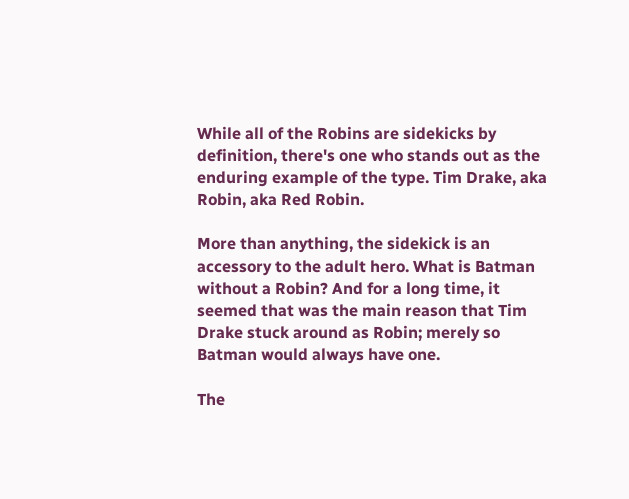While all of the Robins are sidekicks by definition, there's one who stands out as the enduring example of the type. Tim Drake, aka Robin, aka Red Robin.

More than anything, the sidekick is an accessory to the adult hero. What is Batman without a Robin? And for a long time, it seemed that was the main reason that Tim Drake stuck around as Robin; merely so Batman would always have one.

The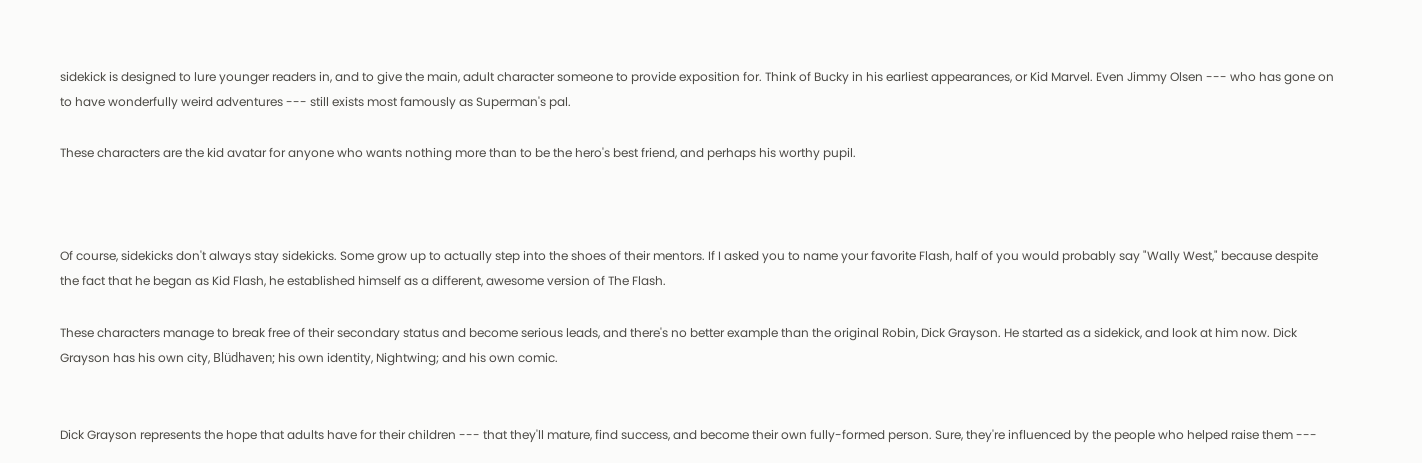sidekick is designed to lure younger readers in, and to give the main, adult character someone to provide exposition for. Think of Bucky in his earliest appearances, or Kid Marvel. Even Jimmy Olsen --- who has gone on to have wonderfully weird adventures --- still exists most famously as Superman's pal.

These characters are the kid avatar for anyone who wants nothing more than to be the hero's best friend, and perhaps his worthy pupil.



Of course, sidekicks don't always stay sidekicks. Some grow up to actually step into the shoes of their mentors. If I asked you to name your favorite Flash, half of you would probably say "Wally West," because despite the fact that he began as Kid Flash, he established himself as a different, awesome version of The Flash.

These characters manage to break free of their secondary status and become serious leads, and there's no better example than the original Robin, Dick Grayson. He started as a sidekick, and look at him now. Dick Grayson has his own city, Blüdhaven; his own identity, Nightwing; and his own comic.


Dick Grayson represents the hope that adults have for their children --- that they'll mature, find success, and become their own fully-formed person. Sure, they're influenced by the people who helped raise them ---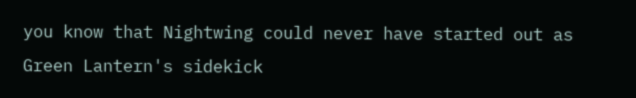you know that Nightwing could never have started out as Green Lantern's sidekick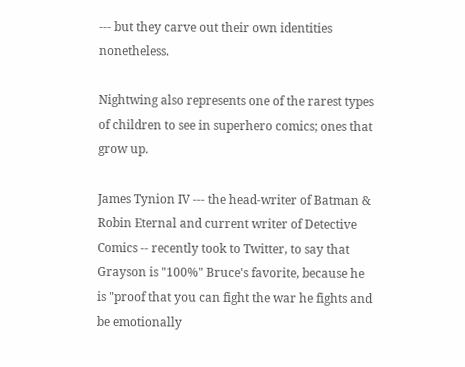--- but they carve out their own identities nonetheless.

Nightwing also represents one of the rarest types of children to see in superhero comics; ones that grow up.

James Tynion IV --- the head-writer of Batman & Robin Eternal and current writer of Detective Comics -- recently took to Twitter, to say that Grayson is "100%" Bruce's favorite, because he is "proof that you can fight the war he fights and be emotionally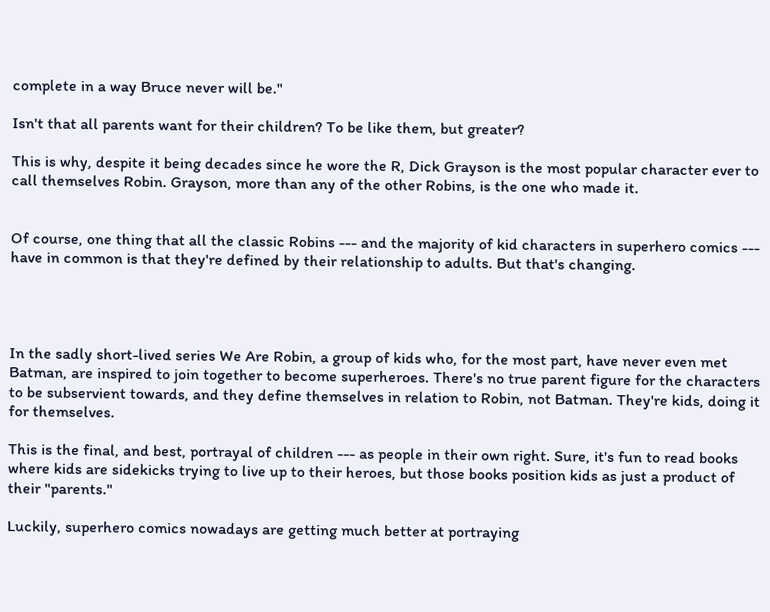complete in a way Bruce never will be."

Isn't that all parents want for their children? To be like them, but greater?

This is why, despite it being decades since he wore the R, Dick Grayson is the most popular character ever to call themselves Robin. Grayson, more than any of the other Robins, is the one who made it.


Of course, one thing that all the classic Robins --- and the majority of kid characters in superhero comics --- have in common is that they're defined by their relationship to adults. But that's changing.




In the sadly short-lived series We Are Robin, a group of kids who, for the most part, have never even met Batman, are inspired to join together to become superheroes. There's no true parent figure for the characters to be subservient towards, and they define themselves in relation to Robin, not Batman. They're kids, doing it for themselves.

This is the final, and best, portrayal of children --- as people in their own right. Sure, it's fun to read books where kids are sidekicks trying to live up to their heroes, but those books position kids as just a product of their "parents."

Luckily, superhero comics nowadays are getting much better at portraying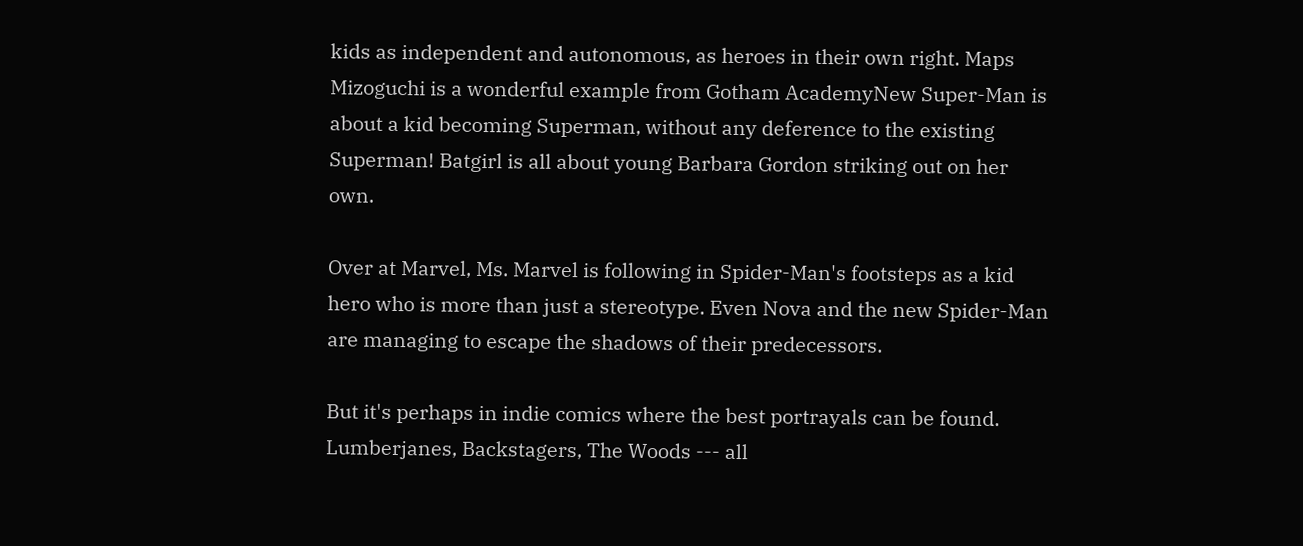kids as independent and autonomous, as heroes in their own right. Maps Mizoguchi is a wonderful example from Gotham AcademyNew Super-Man is about a kid becoming Superman, without any deference to the existing Superman! Batgirl is all about young Barbara Gordon striking out on her own.

Over at Marvel, Ms. Marvel is following in Spider-Man's footsteps as a kid hero who is more than just a stereotype. Even Nova and the new Spider-Man are managing to escape the shadows of their predecessors.

But it's perhaps in indie comics where the best portrayals can be found. Lumberjanes, Backstagers, The Woods --- all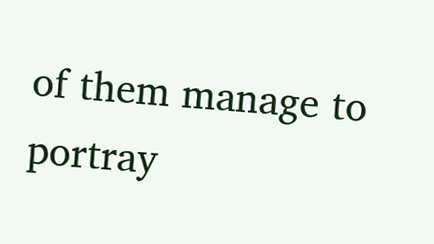of them manage to portray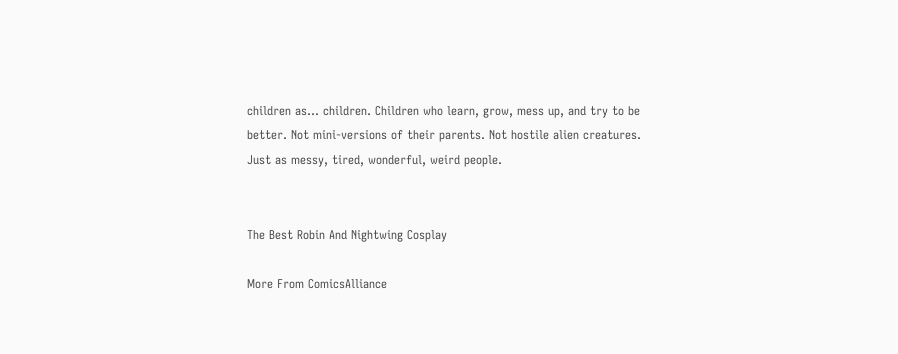children as... children. Children who learn, grow, mess up, and try to be better. Not mini-versions of their parents. Not hostile alien creatures. Just as messy, tired, wonderful, weird people.


The Best Robin And Nightwing Cosplay

More From ComicsAlliance